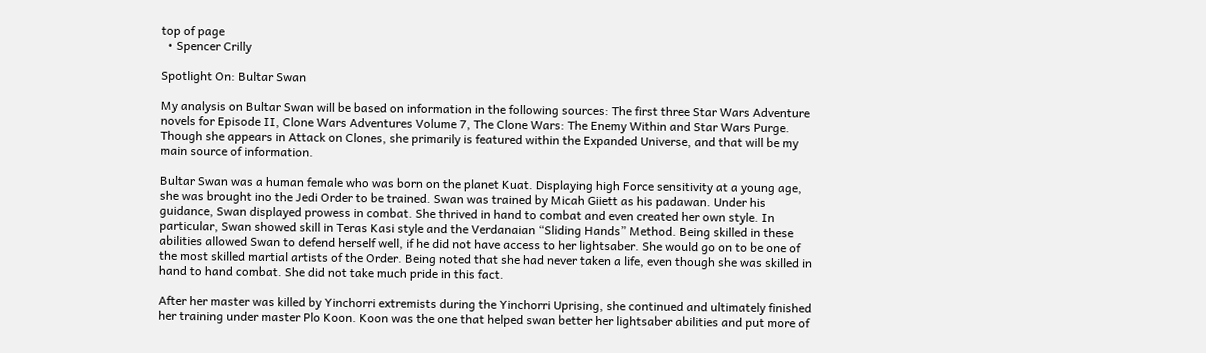top of page
  • Spencer Crilly

Spotlight On: Bultar Swan

My analysis on Bultar Swan will be based on information in the following sources: The first three Star Wars Adventure novels for Episode II, Clone Wars Adventures Volume 7, The Clone Wars: The Enemy Within and Star Wars Purge. Though she appears in Attack on Clones, she primarily is featured within the Expanded Universe, and that will be my main source of information.

Bultar Swan was a human female who was born on the planet Kuat. Displaying high Force sensitivity at a young age, she was brought ino the Jedi Order to be trained. Swan was trained by Micah Giiett as his padawan. Under his guidance, Swan displayed prowess in combat. She thrived in hand to combat and even created her own style. In particular, Swan showed skill in Teras Kasi style and the Verdanaian “Sliding Hands” Method. Being skilled in these abilities allowed Swan to defend herself well, if he did not have access to her lightsaber. She would go on to be one of the most skilled martial artists of the Order. Being noted that she had never taken a life, even though she was skilled in hand to hand combat. She did not take much pride in this fact.

After her master was killed by Yinchorri extremists during the Yinchorri Uprising, she continued and ultimately finished her training under master Plo Koon. Koon was the one that helped swan better her lightsaber abilities and put more of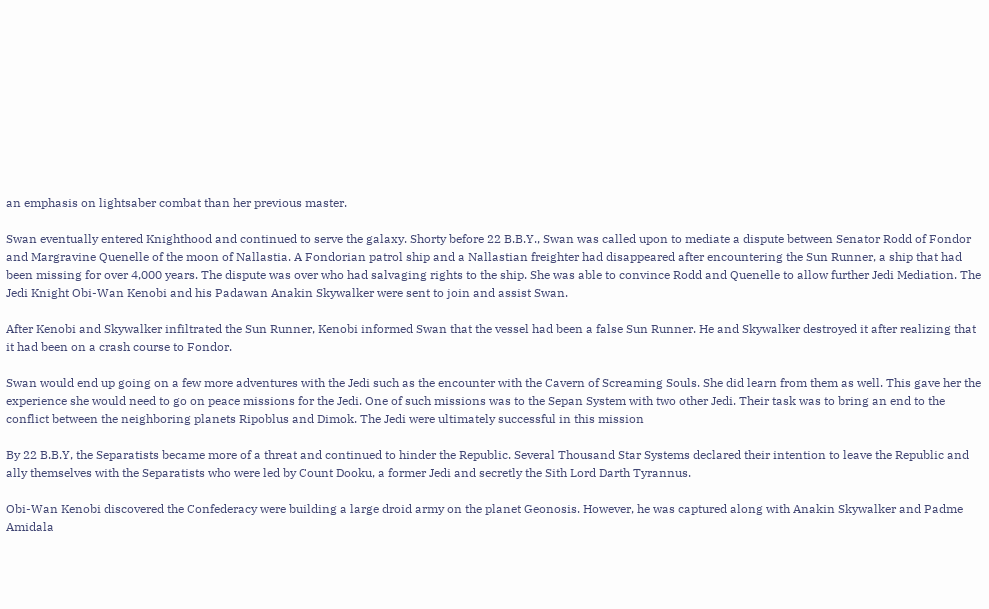an emphasis on lightsaber combat than her previous master.

Swan eventually entered Knighthood and continued to serve the galaxy. Shorty before 22 B.B.Y., Swan was called upon to mediate a dispute between Senator Rodd of Fondor and Margravine Quenelle of the moon of Nallastia. A Fondorian patrol ship and a Nallastian freighter had disappeared after encountering the Sun Runner, a ship that had been missing for over 4,000 years. The dispute was over who had salvaging rights to the ship. She was able to convince Rodd and Quenelle to allow further Jedi Mediation. The Jedi Knight Obi-Wan Kenobi and his Padawan Anakin Skywalker were sent to join and assist Swan.

After Kenobi and Skywalker infiltrated the Sun Runner, Kenobi informed Swan that the vessel had been a false Sun Runner. He and Skywalker destroyed it after realizing that it had been on a crash course to Fondor.

Swan would end up going on a few more adventures with the Jedi such as the encounter with the Cavern of Screaming Souls. She did learn from them as well. This gave her the experience she would need to go on peace missions for the Jedi. One of such missions was to the Sepan System with two other Jedi. Their task was to bring an end to the conflict between the neighboring planets Ripoblus and Dimok. The Jedi were ultimately successful in this mission

By 22 B.B.Y, the Separatists became more of a threat and continued to hinder the Republic. Several Thousand Star Systems declared their intention to leave the Republic and ally themselves with the Separatists who were led by Count Dooku, a former Jedi and secretly the Sith Lord Darth Tyrannus.

Obi-Wan Kenobi discovered the Confederacy were building a large droid army on the planet Geonosis. However, he was captured along with Anakin Skywalker and Padme Amidala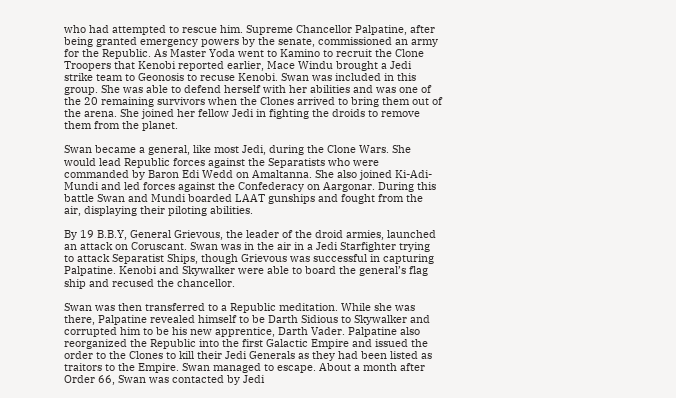who had attempted to rescue him. Supreme Chancellor Palpatine, after being granted emergency powers by the senate, commissioned an army for the Republic. As Master Yoda went to Kamino to recruit the Clone Troopers that Kenobi reported earlier, Mace Windu brought a Jedi strike team to Geonosis to recuse Kenobi. Swan was included in this group. She was able to defend herself with her abilities and was one of the 20 remaining survivors when the Clones arrived to bring them out of the arena. She joined her fellow Jedi in fighting the droids to remove them from the planet.

Swan became a general, like most Jedi, during the Clone Wars. She would lead Republic forces against the Separatists who were commanded by Baron Edi Wedd on Amaltanna. She also joined Ki-Adi-Mundi and led forces against the Confederacy on Aargonar. During this battle Swan and Mundi boarded LAAT gunships and fought from the air, displaying their piloting abilities.

By 19 B.B.Y, General Grievous, the leader of the droid armies, launched an attack on Coruscant. Swan was in the air in a Jedi Starfighter trying to attack Separatist Ships, though Grievous was successful in capturing Palpatine. Kenobi and Skywalker were able to board the general’s flag ship and recused the chancellor.

Swan was then transferred to a Republic meditation. While she was there, Palpatine revealed himself to be Darth Sidious to Skywalker and corrupted him to be his new apprentice, Darth Vader. Palpatine also reorganized the Republic into the first Galactic Empire and issued the order to the Clones to kill their Jedi Generals as they had been listed as traitors to the Empire. Swan managed to escape. About a month after Order 66, Swan was contacted by Jedi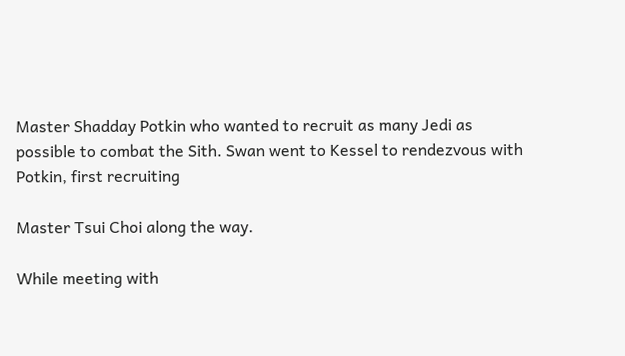Master Shadday Potkin who wanted to recruit as many Jedi as possible to combat the Sith. Swan went to Kessel to rendezvous with Potkin, first recruiting

Master Tsui Choi along the way.

While meeting with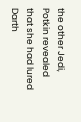the other Jedi, Potkin revealed that she had lured Darth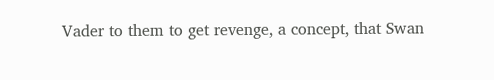Vader to them to get revenge, a concept, that Swan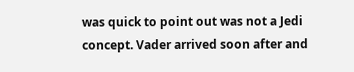was quick to point out was not a Jedi concept. Vader arrived soon after and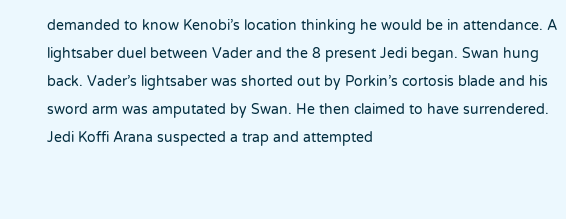demanded to know Kenobi’s location thinking he would be in attendance. A lightsaber duel between Vader and the 8 present Jedi began. Swan hung back. Vader’s lightsaber was shorted out by Porkin’s cortosis blade and his sword arm was amputated by Swan. He then claimed to have surrendered. Jedi Koffi Arana suspected a trap and attempted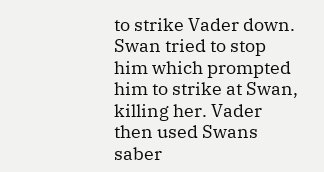to strike Vader down. Swan tried to stop him which prompted him to strike at Swan, killing her. Vader then used Swans saber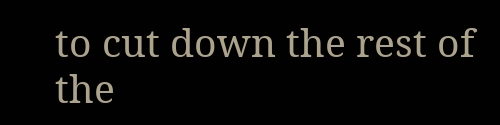to cut down the rest of the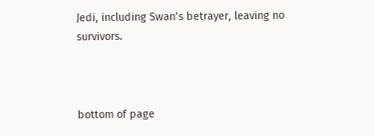Jedi, including Swan’s betrayer, leaving no survivors.



bottom of page